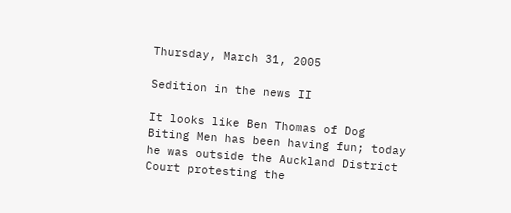Thursday, March 31, 2005

Sedition in the news II

It looks like Ben Thomas of Dog Biting Men has been having fun; today he was outside the Auckland District Court protesting the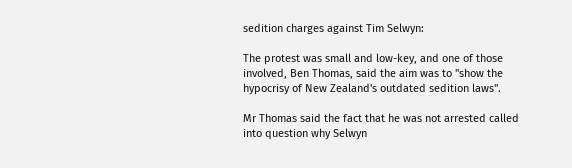sedition charges against Tim Selwyn:

The protest was small and low-key, and one of those involved, Ben Thomas, said the aim was to "show the hypocrisy of New Zealand's outdated sedition laws".

Mr Thomas said the fact that he was not arrested called into question why Selwyn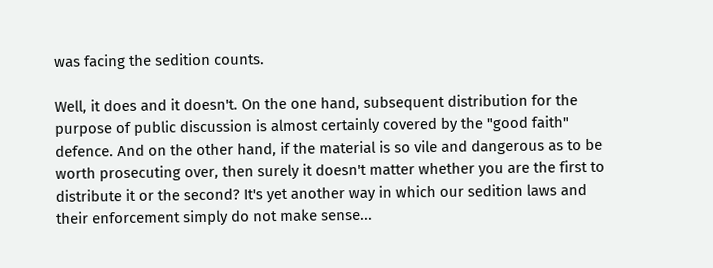was facing the sedition counts.

Well, it does and it doesn't. On the one hand, subsequent distribution for the purpose of public discussion is almost certainly covered by the "good faith" defence. And on the other hand, if the material is so vile and dangerous as to be worth prosecuting over, then surely it doesn't matter whether you are the first to distribute it or the second? It's yet another way in which our sedition laws and their enforcement simply do not make sense...